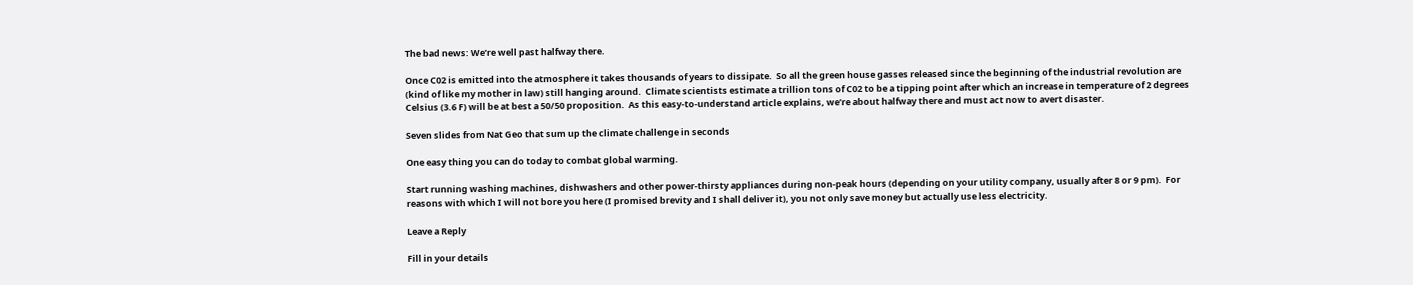The bad news: We’re well past halfway there.

Once C02 is emitted into the atmosphere it takes thousands of years to dissipate.  So all the green house gasses released since the beginning of the industrial revolution are (kind of like my mother in law) still hanging around.  Climate scientists estimate a trillion tons of C02 to be a tipping point after which an increase in temperature of 2 degrees Celsius (3.6 F) will be at best a 50/50 proposition.  As this easy-to-understand article explains, we’re about halfway there and must act now to avert disaster.

Seven slides from Nat Geo that sum up the climate challenge in seconds

One easy thing you can do today to combat global warming.

Start running washing machines, dishwashers and other power-thirsty appliances during non-peak hours (depending on your utility company, usually after 8 or 9 pm).  For reasons with which I will not bore you here (I promised brevity and I shall deliver it), you not only save money but actually use less electricity.

Leave a Reply

Fill in your details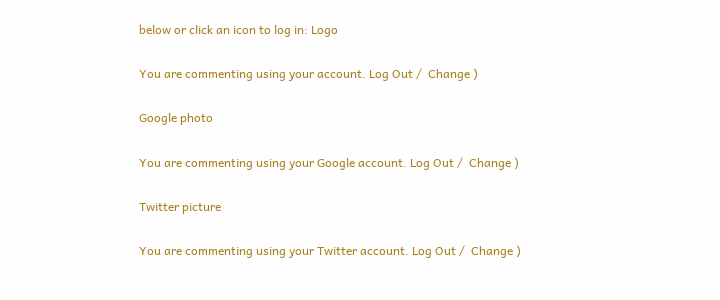below or click an icon to log in: Logo

You are commenting using your account. Log Out /  Change )

Google photo

You are commenting using your Google account. Log Out /  Change )

Twitter picture

You are commenting using your Twitter account. Log Out /  Change )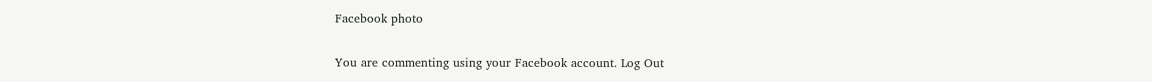Facebook photo

You are commenting using your Facebook account. Log Out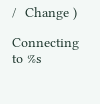/  Change )

Connecting to %s